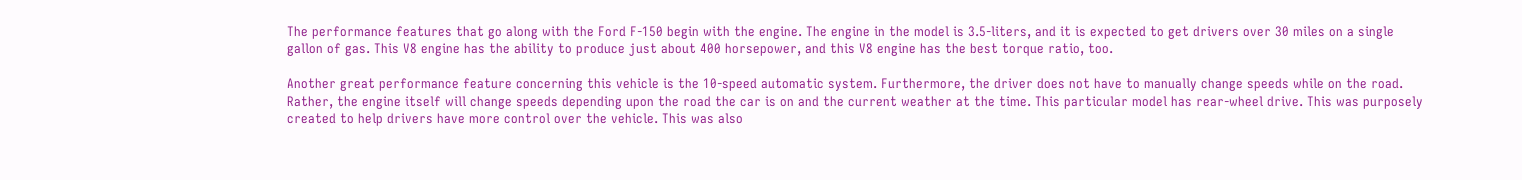The performance features that go along with the Ford F-150 begin with the engine. The engine in the model is 3.5-liters, and it is expected to get drivers over 30 miles on a single gallon of gas. This V8 engine has the ability to produce just about 400 horsepower, and this V8 engine has the best torque ratio, too.

Another great performance feature concerning this vehicle is the 10-speed automatic system. Furthermore, the driver does not have to manually change speeds while on the road. Rather, the engine itself will change speeds depending upon the road the car is on and the current weather at the time. This particular model has rear-wheel drive. This was purposely created to help drivers have more control over the vehicle. This was also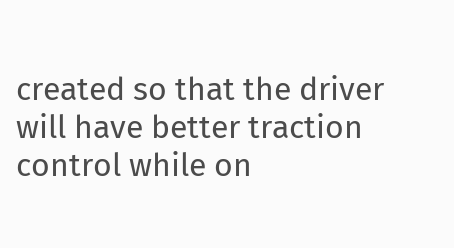created so that the driver will have better traction control while on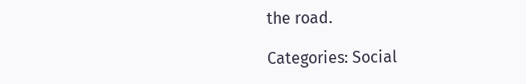the road.

Categories: Social